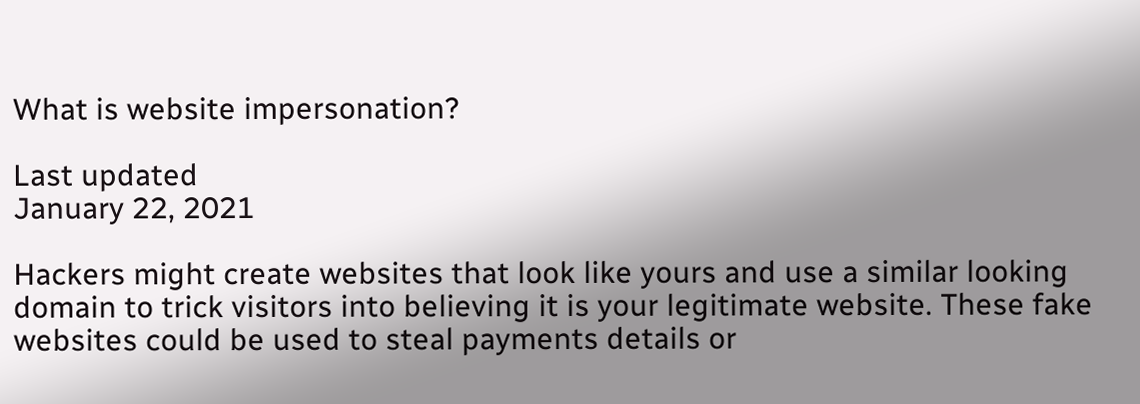What is website impersonation?

Last updated
January 22, 2021

Hackers might create websites that look like yours and use a similar looking domain to trick visitors into believing it is your legitimate website. These fake websites could be used to steal payments details or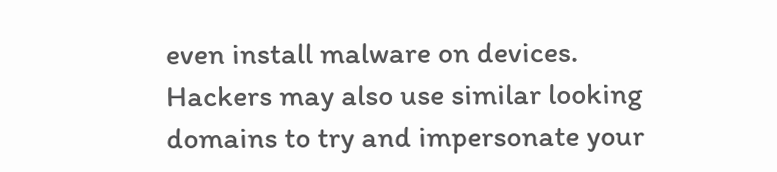even install malware on devices. Hackers may also use similar looking domains to try and impersonate your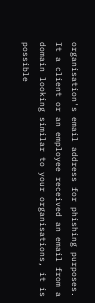organisation's email address for phishing purposes. It a client or an employee received an email from a domain looking similar to your organisations, it is possible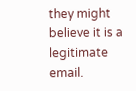they might believe it is a legitimate email.